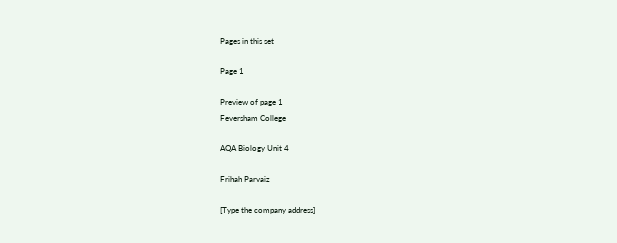Pages in this set

Page 1

Preview of page 1
Feversham College

AQA Biology Unit 4

Frihah Parvaiz

[Type the company address]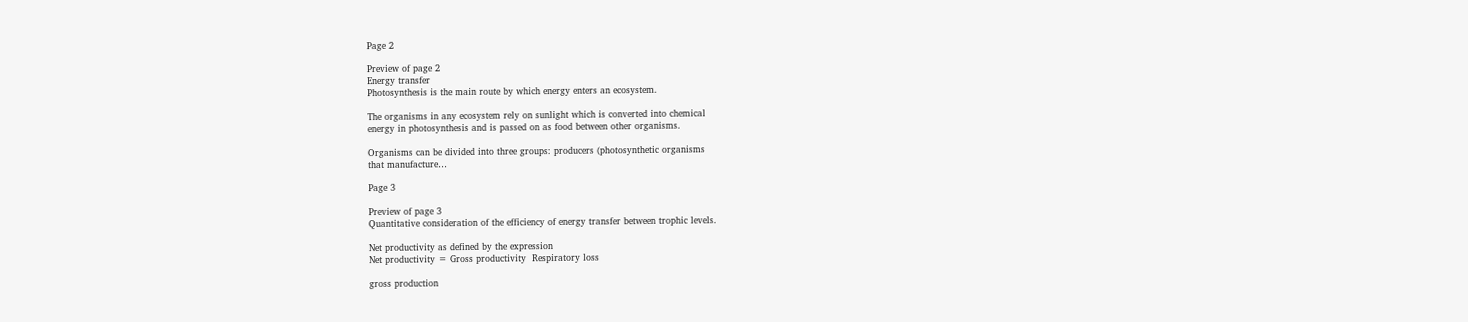Page 2

Preview of page 2
Energy transfer
Photosynthesis is the main route by which energy enters an ecosystem.

The organisms in any ecosystem rely on sunlight which is converted into chemical
energy in photosynthesis and is passed on as food between other organisms.

Organisms can be divided into three groups: producers (photosynthetic organisms
that manufacture…

Page 3

Preview of page 3
Quantitative consideration of the efficiency of energy transfer between trophic levels.

Net productivity as defined by the expression
Net productivity = Gross productivity  Respiratory loss

gross production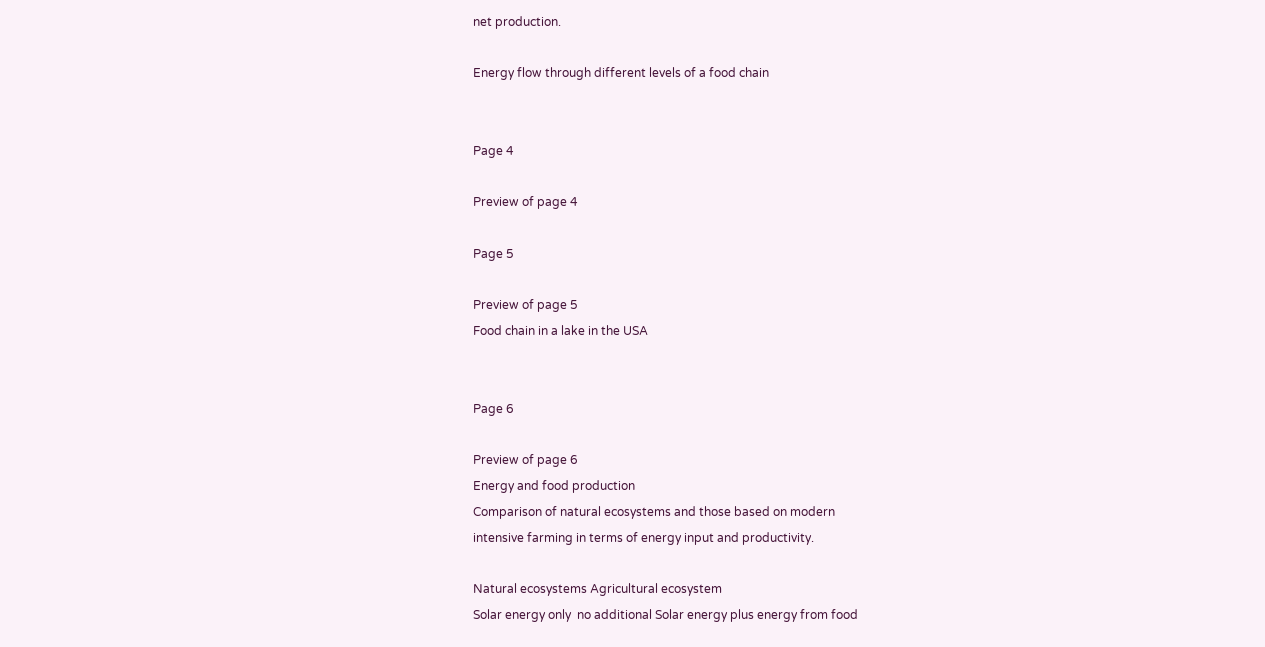net production.

Energy flow through different levels of a food chain


Page 4

Preview of page 4

Page 5

Preview of page 5
Food chain in a lake in the USA


Page 6

Preview of page 6
Energy and food production
Comparison of natural ecosystems and those based on modern
intensive farming in terms of energy input and productivity.

Natural ecosystems Agricultural ecosystem
Solar energy only  no additional Solar energy plus energy from food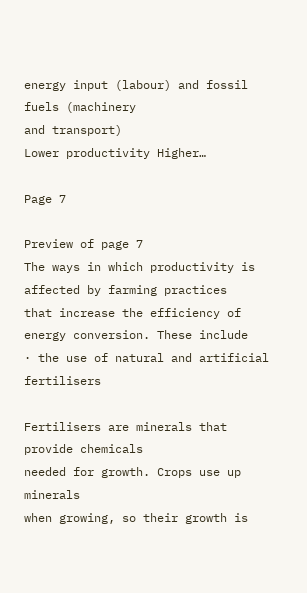energy input (labour) and fossil fuels (machinery
and transport)
Lower productivity Higher…

Page 7

Preview of page 7
The ways in which productivity is affected by farming practices
that increase the efficiency of energy conversion. These include
· the use of natural and artificial fertilisers

Fertilisers are minerals that provide chemicals
needed for growth. Crops use up minerals
when growing, so their growth is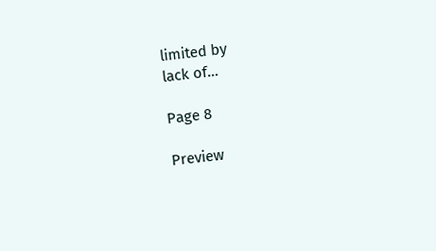limited by
lack of…

Page 8

Preview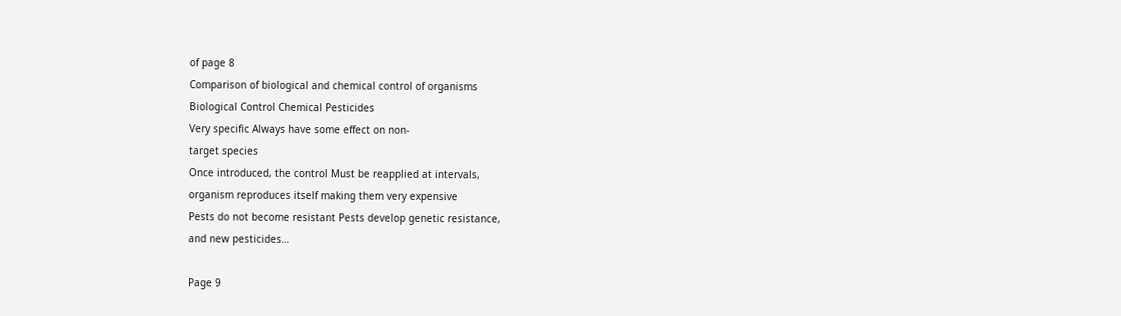of page 8
Comparison of biological and chemical control of organisms
Biological Control Chemical Pesticides
Very specific Always have some effect on non-
target species
Once introduced, the control Must be reapplied at intervals,
organism reproduces itself making them very expensive
Pests do not become resistant Pests develop genetic resistance,
and new pesticides…

Page 9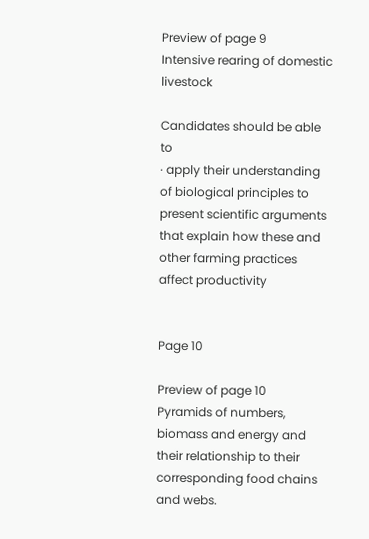Preview of page 9
Intensive rearing of domestic livestock

Candidates should be able to
· apply their understanding of biological principles to present scientific arguments
that explain how these and other farming practices affect productivity


Page 10

Preview of page 10
Pyramids of numbers, biomass and energy and their relationship to their corresponding food chains and webs.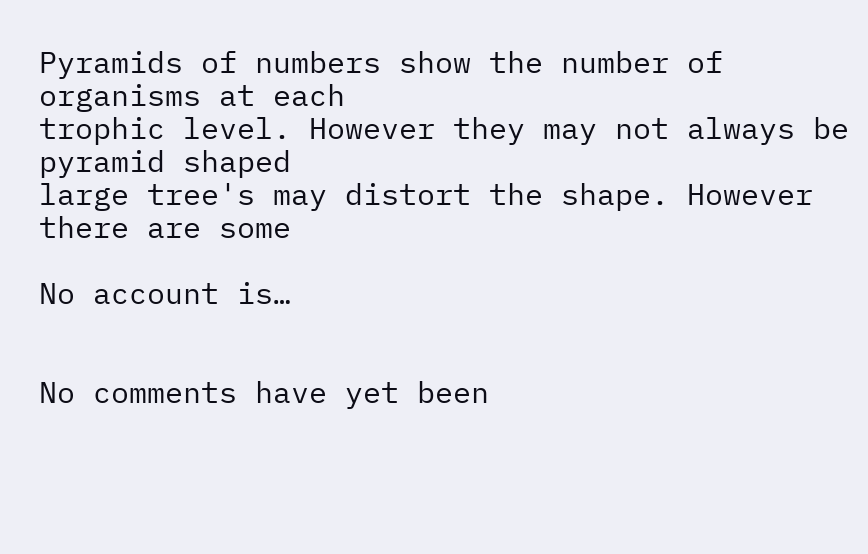Pyramids of numbers show the number of organisms at each
trophic level. However they may not always be pyramid shaped
large tree's may distort the shape. However there are some

No account is…


No comments have yet been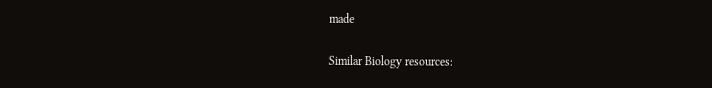made

Similar Biology resources: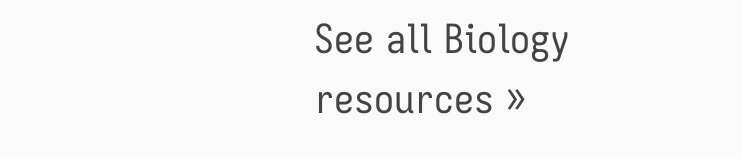See all Biology resources »